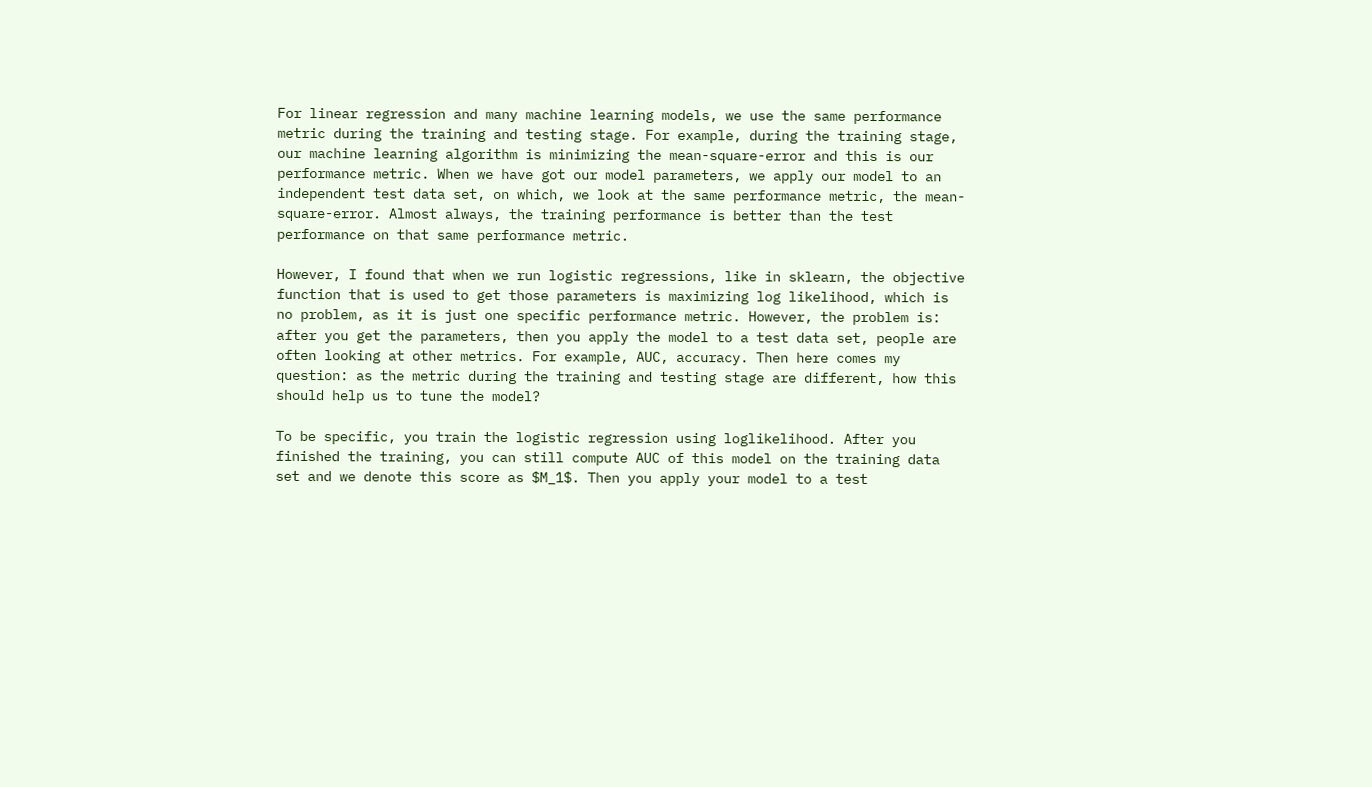For linear regression and many machine learning models, we use the same performance metric during the training and testing stage. For example, during the training stage, our machine learning algorithm is minimizing the mean-square-error and this is our performance metric. When we have got our model parameters, we apply our model to an independent test data set, on which, we look at the same performance metric, the mean-square-error. Almost always, the training performance is better than the test performance on that same performance metric.

However, I found that when we run logistic regressions, like in sklearn, the objective function that is used to get those parameters is maximizing log likelihood, which is no problem, as it is just one specific performance metric. However, the problem is: after you get the parameters, then you apply the model to a test data set, people are often looking at other metrics. For example, AUC, accuracy. Then here comes my question: as the metric during the training and testing stage are different, how this should help us to tune the model?

To be specific, you train the logistic regression using loglikelihood. After you finished the training, you can still compute AUC of this model on the training data set and we denote this score as $M_1$. Then you apply your model to a test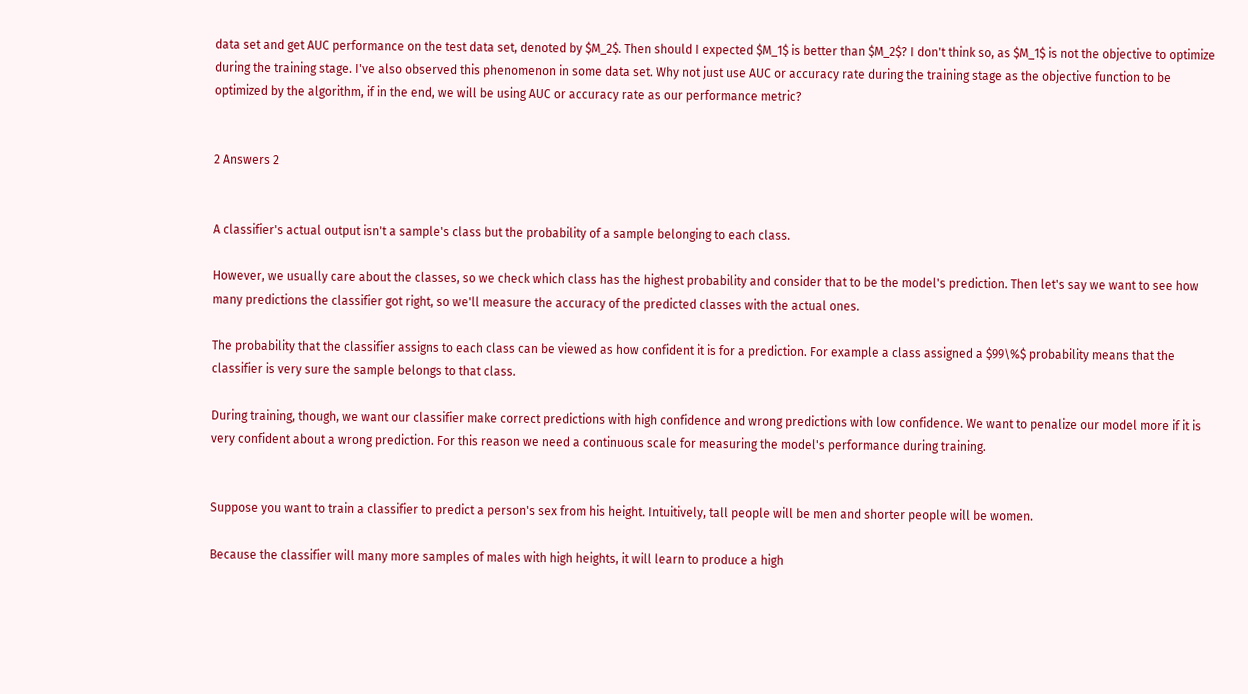data set and get AUC performance on the test data set, denoted by $M_2$. Then should I expected $M_1$ is better than $M_2$? I don't think so, as $M_1$ is not the objective to optimize during the training stage. I've also observed this phenomenon in some data set. Why not just use AUC or accuracy rate during the training stage as the objective function to be optimized by the algorithm, if in the end, we will be using AUC or accuracy rate as our performance metric?


2 Answers 2


A classifier's actual output isn't a sample's class but the probability of a sample belonging to each class.

However, we usually care about the classes, so we check which class has the highest probability and consider that to be the model's prediction. Then let's say we want to see how many predictions the classifier got right, so we'll measure the accuracy of the predicted classes with the actual ones.

The probability that the classifier assigns to each class can be viewed as how confident it is for a prediction. For example a class assigned a $99\%$ probability means that the classifier is very sure the sample belongs to that class.

During training, though, we want our classifier make correct predictions with high confidence and wrong predictions with low confidence. We want to penalize our model more if it is very confident about a wrong prediction. For this reason we need a continuous scale for measuring the model's performance during training.


Suppose you want to train a classifier to predict a person's sex from his height. Intuitively, tall people will be men and shorter people will be women.

Because the classifier will many more samples of males with high heights, it will learn to produce a high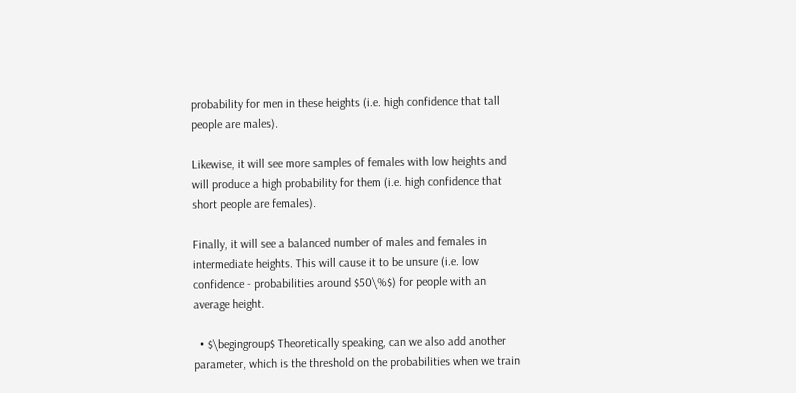probability for men in these heights (i.e. high confidence that tall people are males).

Likewise, it will see more samples of females with low heights and will produce a high probability for them (i.e. high confidence that short people are females).

Finally, it will see a balanced number of males and females in intermediate heights. This will cause it to be unsure (i.e. low confidence - probabilities around $50\%$) for people with an average height.

  • $\begingroup$ Theoretically speaking, can we also add another parameter, which is the threshold on the probabilities when we train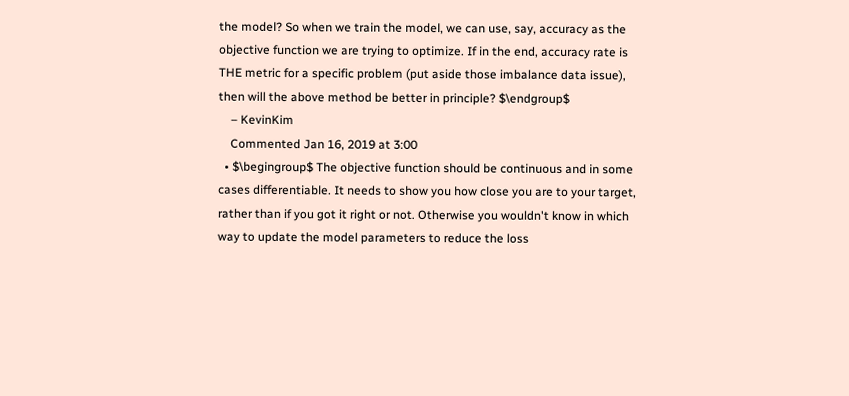the model? So when we train the model, we can use, say, accuracy as the objective function we are trying to optimize. If in the end, accuracy rate is THE metric for a specific problem (put aside those imbalance data issue), then will the above method be better in principle? $\endgroup$
    – KevinKim
    Commented Jan 16, 2019 at 3:00
  • $\begingroup$ The objective function should be continuous and in some cases differentiable. It needs to show you how close you are to your target, rather than if you got it right or not. Otherwise you wouldn't know in which way to update the model parameters to reduce the loss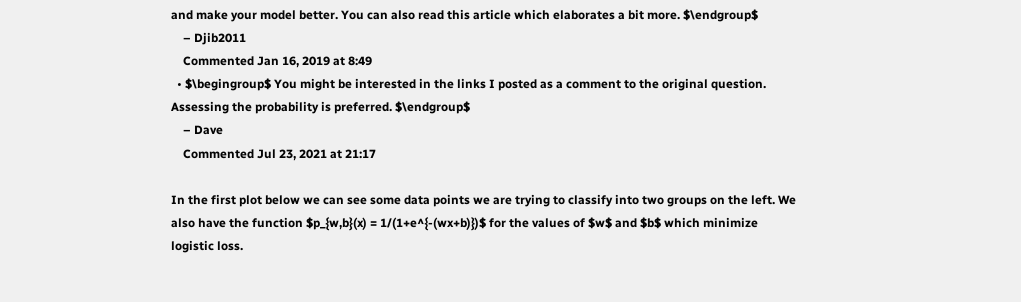and make your model better. You can also read this article which elaborates a bit more. $\endgroup$
    – Djib2011
    Commented Jan 16, 2019 at 8:49
  • $\begingroup$ You might be interested in the links I posted as a comment to the original question. Assessing the probability is preferred. $\endgroup$
    – Dave
    Commented Jul 23, 2021 at 21:17

In the first plot below we can see some data points we are trying to classify into two groups on the left. We also have the function $p_{w,b}(x) = 1/(1+e^{-(wx+b)})$ for the values of $w$ and $b$ which minimize logistic loss.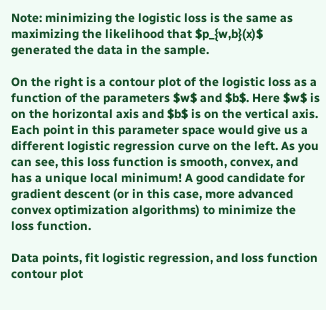Note: minimizing the logistic loss is the same as maximizing the likelihood that $p_{w,b}(x)$ generated the data in the sample.

On the right is a contour plot of the logistic loss as a function of the parameters $w$ and $b$. Here $w$ is on the horizontal axis and $b$ is on the vertical axis. Each point in this parameter space would give us a different logistic regression curve on the left. As you can see, this loss function is smooth, convex, and has a unique local minimum! A good candidate for gradient descent (or in this case, more advanced convex optimization algorithms) to minimize the loss function.

Data points, fit logistic regression, and loss function contour plot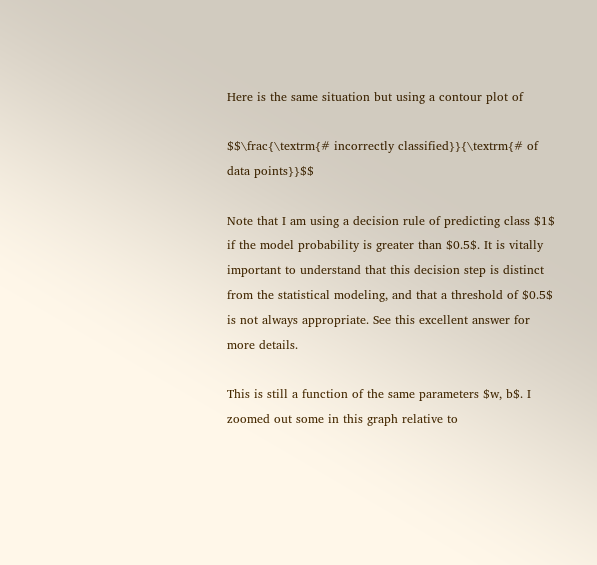Here is the same situation but using a contour plot of

$$\frac{\textrm{# incorrectly classified}}{\textrm{# of data points}}$$

Note that I am using a decision rule of predicting class $1$ if the model probability is greater than $0.5$. It is vitally important to understand that this decision step is distinct from the statistical modeling, and that a threshold of $0.5$ is not always appropriate. See this excellent answer for more details.

This is still a function of the same parameters $w, b$. I zoomed out some in this graph relative to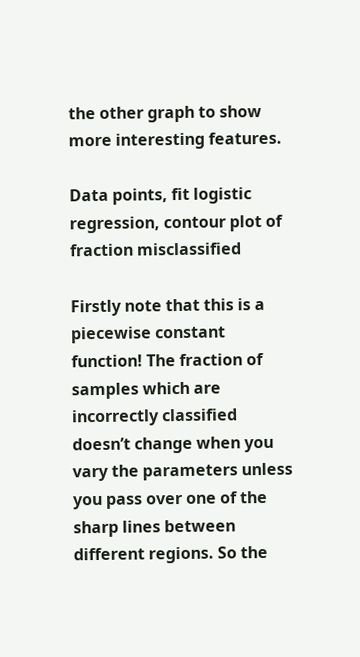the other graph to show more interesting features.

Data points, fit logistic regression, contour plot of fraction misclassified

Firstly note that this is a piecewise constant function! The fraction of samples which are incorrectly classified doesn’t change when you vary the parameters unless you pass over one of the sharp lines between different regions. So the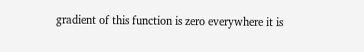gradient of this function is zero everywhere it is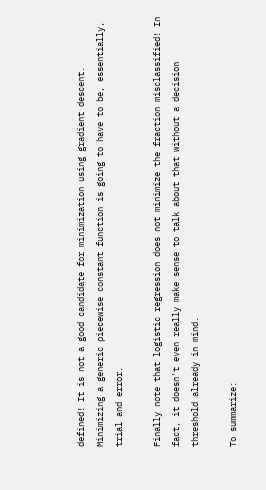defined! It is not a good candidate for minimization using gradient descent. Minimizing a generic piecewise constant function is going to have to be, essentially, trial and error.

Finally note that logistic regression does not minimize the fraction misclassified! In fact, it doesn't even really make sense to talk about that without a decision threshold already in mind.

To summarize: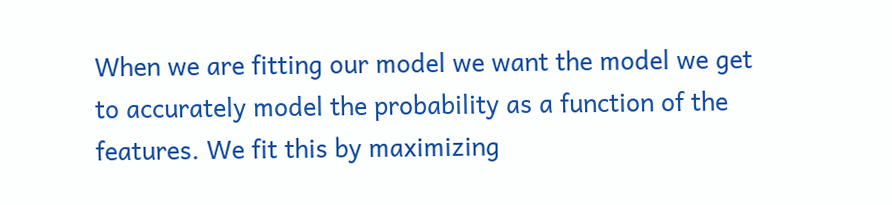When we are fitting our model we want the model we get to accurately model the probability as a function of the features. We fit this by maximizing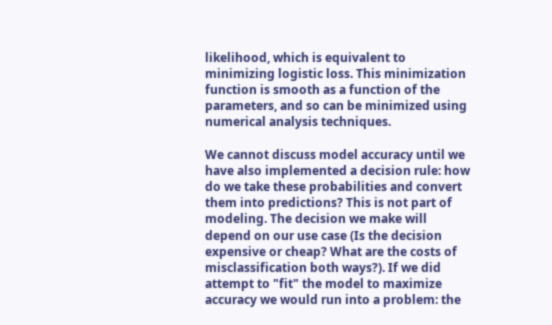likelihood, which is equivalent to minimizing logistic loss. This minimization function is smooth as a function of the parameters, and so can be minimized using numerical analysis techniques.

We cannot discuss model accuracy until we have also implemented a decision rule: how do we take these probabilities and convert them into predictions? This is not part of modeling. The decision we make will depend on our use case (Is the decision expensive or cheap? What are the costs of misclassification both ways?). If we did attempt to "fit" the model to maximize accuracy we would run into a problem: the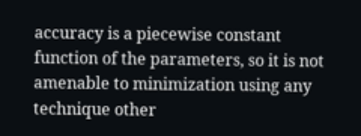accuracy is a piecewise constant function of the parameters, so it is not amenable to minimization using any technique other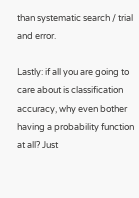than systematic search / trial and error.

Lastly: if all you are going to care about is classification accuracy, why even bother having a probability function at all? Just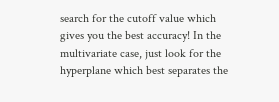search for the cutoff value which gives you the best accuracy! In the multivariate case, just look for the hyperplane which best separates the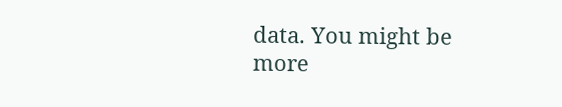data. You might be more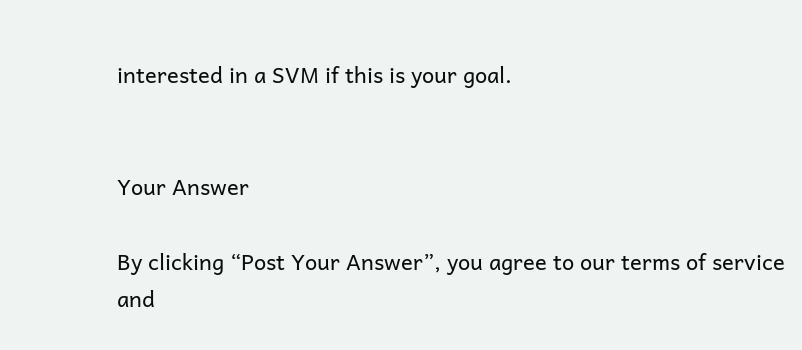interested in a SVM if this is your goal.


Your Answer

By clicking “Post Your Answer”, you agree to our terms of service and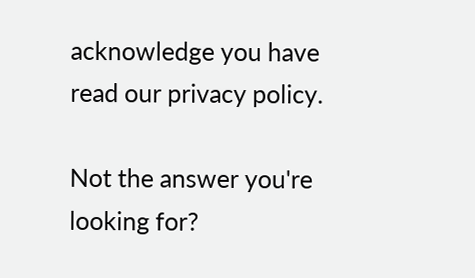acknowledge you have read our privacy policy.

Not the answer you're looking for?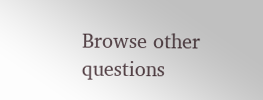Browse other questions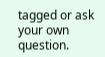tagged or ask your own question.